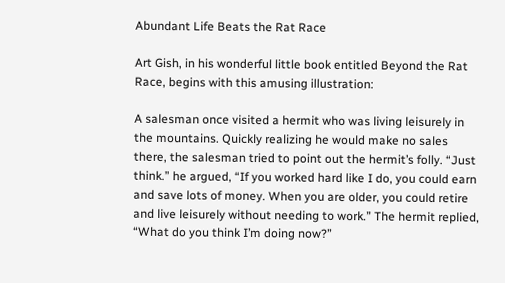Abundant Life Beats the Rat Race

Art Gish, in his wonderful little book entitled Beyond the Rat Race, begins with this amusing illustration:

A salesman once visited a hermit who was living leisurely in the mountains. Quickly realizing he would make no sales there, the salesman tried to point out the hermit’s folly. “Just think.” he argued, “If you worked hard like I do, you could earn and save lots of money. When you are older, you could retire and live leisurely without needing to work.” The hermit replied, “What do you think I’m doing now?”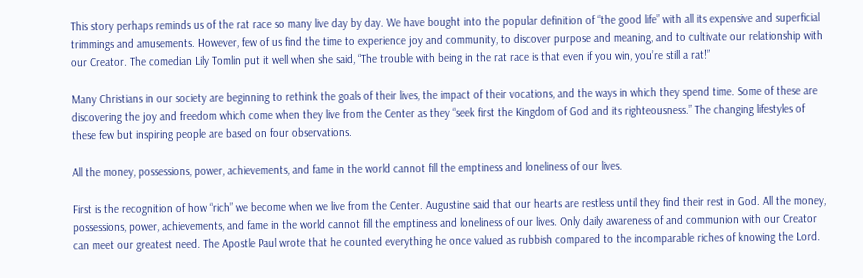This story perhaps reminds us of the rat race so many live day by day. We have bought into the popular definition of “the good life” with all its expensive and superficial trimmings and amusements. However, few of us find the time to experience joy and community, to discover purpose and meaning, and to cultivate our relationship with our Creator. The comedian Lily Tomlin put it well when she said, “The trouble with being in the rat race is that even if you win, you’re still a rat!”

Many Christians in our society are beginning to rethink the goals of their lives, the impact of their vocations, and the ways in which they spend time. Some of these are discovering the joy and freedom which come when they live from the Center as they “seek first the Kingdom of God and its righteousness.” The changing lifestyles of these few but inspiring people are based on four observations.

All the money, possessions, power, achievements, and fame in the world cannot fill the emptiness and loneliness of our lives.

First is the recognition of how “rich” we become when we live from the Center. Augustine said that our hearts are restless until they find their rest in God. All the money, possessions, power, achievements, and fame in the world cannot fill the emptiness and loneliness of our lives. Only daily awareness of and communion with our Creator can meet our greatest need. The Apostle Paul wrote that he counted everything he once valued as rubbish compared to the incomparable riches of knowing the Lord.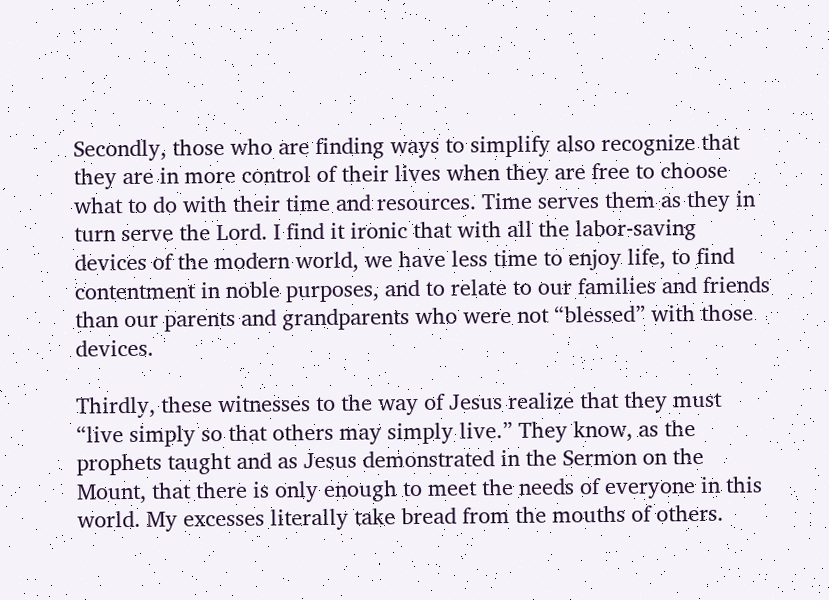Secondly, those who are finding ways to simplify also recognize that they are in more control of their lives when they are free to choose what to do with their time and resources. Time serves them as they in turn serve the Lord. I find it ironic that with all the labor-saving devices of the modern world, we have less time to enjoy life, to find contentment in noble purposes, and to relate to our families and friends than our parents and grandparents who were not “blessed” with those devices.

Thirdly, these witnesses to the way of Jesus realize that they must “live simply so that others may simply live.” They know, as the prophets taught and as Jesus demonstrated in the Sermon on the Mount, that there is only enough to meet the needs of everyone in this world. My excesses literally take bread from the mouths of others.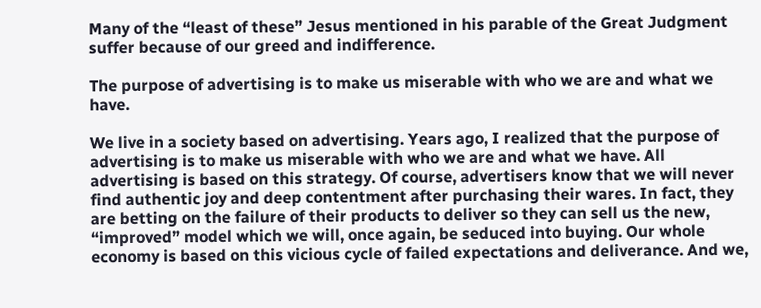Many of the “least of these” Jesus mentioned in his parable of the Great Judgment suffer because of our greed and indifference.

The purpose of advertising is to make us miserable with who we are and what we have.

We live in a society based on advertising. Years ago, I realized that the purpose of advertising is to make us miserable with who we are and what we have. All advertising is based on this strategy. Of course, advertisers know that we will never find authentic joy and deep contentment after purchasing their wares. In fact, they are betting on the failure of their products to deliver so they can sell us the new, “improved” model which we will, once again, be seduced into buying. Our whole economy is based on this vicious cycle of failed expectations and deliverance. And we,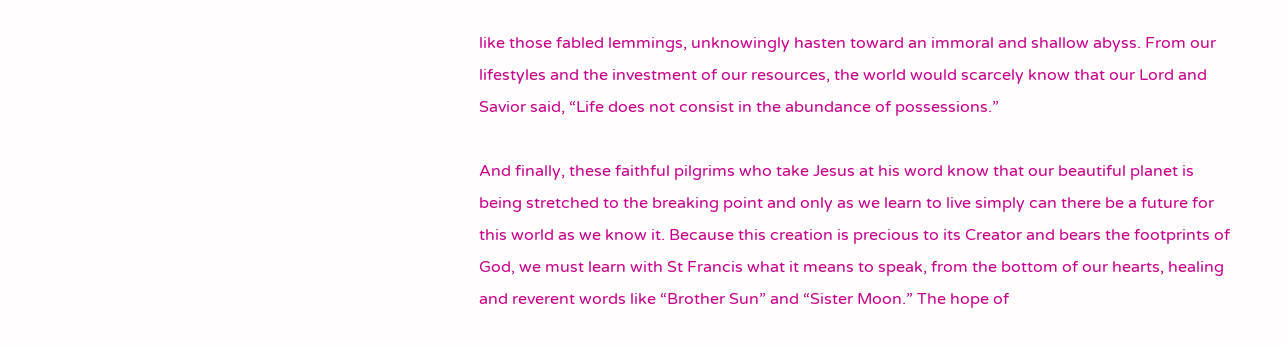like those fabled lemmings, unknowingly hasten toward an immoral and shallow abyss. From our lifestyles and the investment of our resources, the world would scarcely know that our Lord and Savior said, “Life does not consist in the abundance of possessions.”

And finally, these faithful pilgrims who take Jesus at his word know that our beautiful planet is being stretched to the breaking point and only as we learn to live simply can there be a future for this world as we know it. Because this creation is precious to its Creator and bears the footprints of God, we must learn with St Francis what it means to speak, from the bottom of our hearts, healing and reverent words like “Brother Sun” and “Sister Moon.” The hope of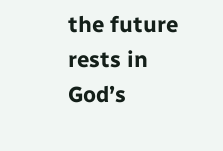the future rests in God’s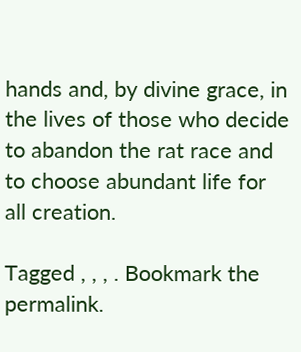hands and, by divine grace, in the lives of those who decide to abandon the rat race and to choose abundant life for all creation.

Tagged , , , . Bookmark the permalink.